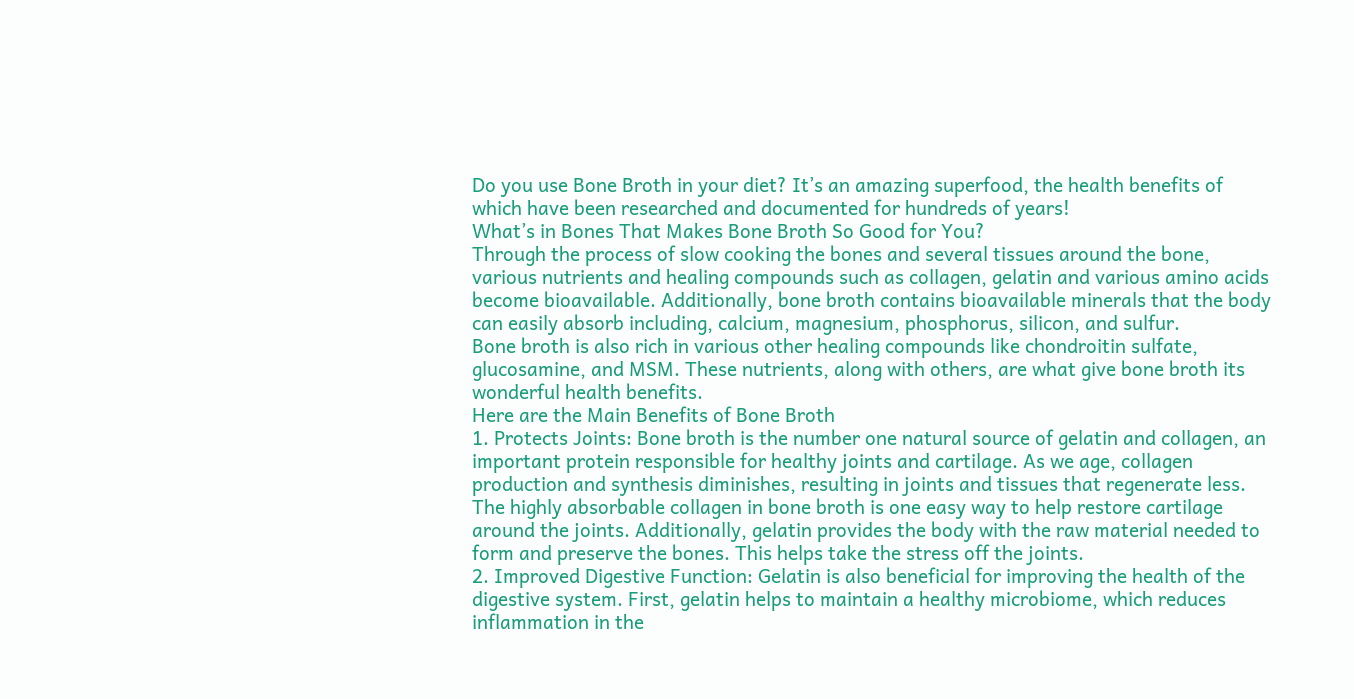Do you use Bone Broth in your diet? It’s an amazing superfood, the health benefits of which have been researched and documented for hundreds of years!
What’s in Bones That Makes Bone Broth So Good for You?
Through the process of slow cooking the bones and several tissues around the bone, various nutrients and healing compounds such as collagen, gelatin and various amino acids become bioavailable. Additionally, bone broth contains bioavailable minerals that the body can easily absorb including, calcium, magnesium, phosphorus, silicon, and sulfur.
Bone broth is also rich in various other healing compounds like chondroitin sulfate, glucosamine, and MSM. These nutrients, along with others, are what give bone broth its wonderful health benefits.
Here are the Main Benefits of Bone Broth
1. Protects Joints: Bone broth is the number one natural source of gelatin and collagen, an important protein responsible for healthy joints and cartilage. As we age, collagen production and synthesis diminishes, resulting in joints and tissues that regenerate less. The highly absorbable collagen in bone broth is one easy way to help restore cartilage around the joints. Additionally, gelatin provides the body with the raw material needed to form and preserve the bones. This helps take the stress off the joints.
2. Improved Digestive Function: Gelatin is also beneficial for improving the health of the digestive system. First, gelatin helps to maintain a healthy microbiome, which reduces inflammation in the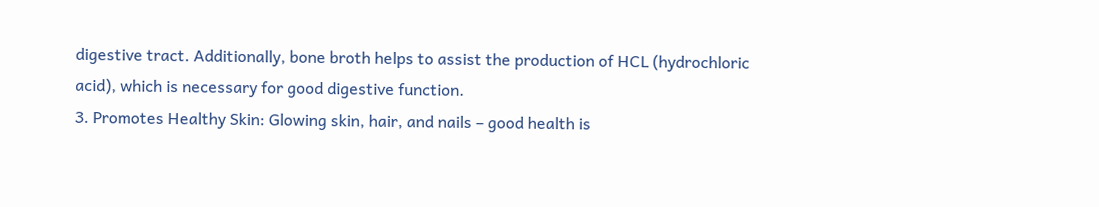digestive tract. Additionally, bone broth helps to assist the production of HCL (hydrochloric acid), which is necessary for good digestive function.
3. Promotes Healthy Skin: Glowing skin, hair, and nails – good health is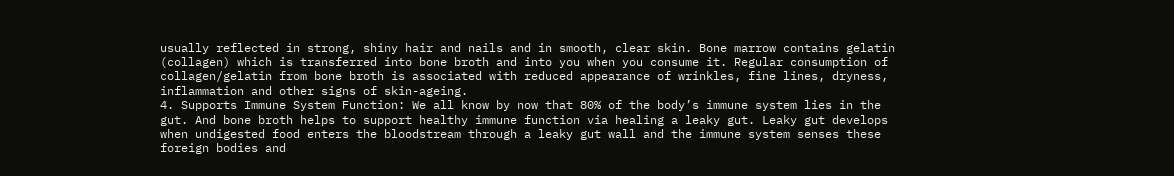usually reflected in strong, shiny hair and nails and in smooth, clear skin. Bone marrow contains gelatin (collagen) which is transferred into bone broth and into you when you consume it. Regular consumption of collagen/gelatin from bone broth is associated with reduced appearance of wrinkles, fine lines, dryness, inflammation and other signs of skin-ageing.
4. Supports Immune System Function: We all know by now that 80% of the body’s immune system lies in the gut. And bone broth helps to support healthy immune function via healing a leaky gut. Leaky gut develops when undigested food enters the bloodstream through a leaky gut wall and the immune system senses these foreign bodies and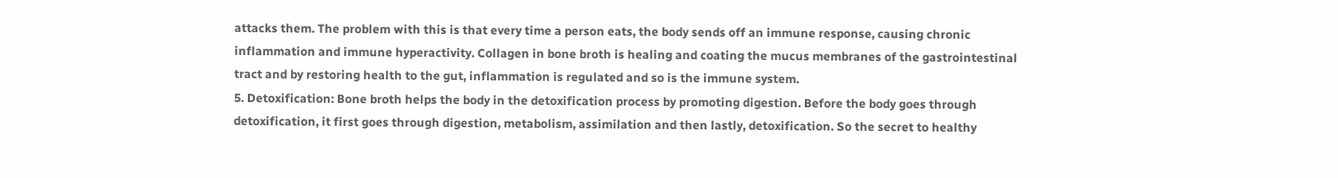attacks them. The problem with this is that every time a person eats, the body sends off an immune response, causing chronic inflammation and immune hyperactivity. Collagen in bone broth is healing and coating the mucus membranes of the gastrointestinal tract and by restoring health to the gut, inflammation is regulated and so is the immune system.
5. Detoxification: Bone broth helps the body in the detoxification process by promoting digestion. Before the body goes through detoxification, it first goes through digestion, metabolism, assimilation and then lastly, detoxification. So the secret to healthy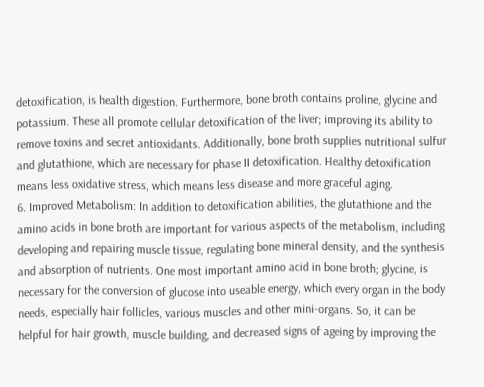detoxification, is health digestion. Furthermore, bone broth contains proline, glycine and potassium. These all promote cellular detoxification of the liver; improving its ability to remove toxins and secret antioxidants. Additionally, bone broth supplies nutritional sulfur and glutathione, which are necessary for phase II detoxification. Healthy detoxification means less oxidative stress, which means less disease and more graceful aging.
6. Improved Metabolism: In addition to detoxification abilities, the glutathione and the amino acids in bone broth are important for various aspects of the metabolism, including developing and repairing muscle tissue, regulating bone mineral density, and the synthesis and absorption of nutrients. One most important amino acid in bone broth; glycine, is necessary for the conversion of glucose into useable energy, which every organ in the body needs, especially hair follicles, various muscles and other mini-organs. So, it can be helpful for hair growth, muscle building, and decreased signs of ageing by improving the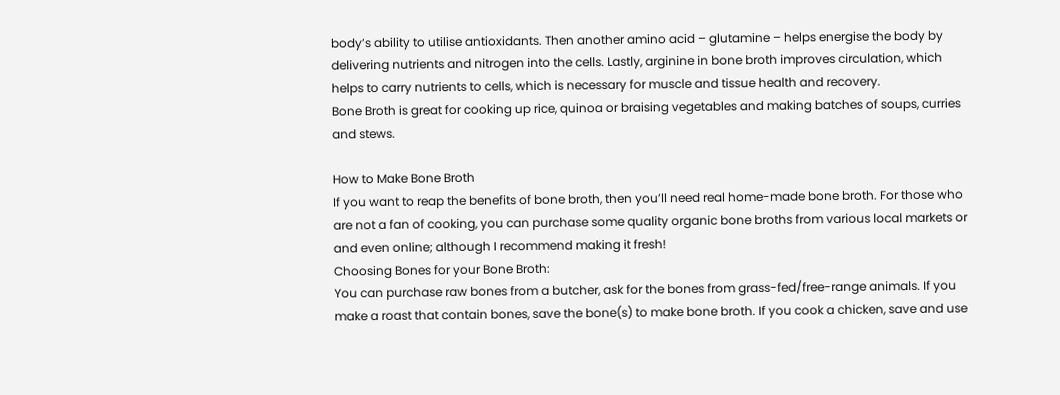body’s ability to utilise antioxidants. Then another amino acid – glutamine – helps energise the body by delivering nutrients and nitrogen into the cells. Lastly, arginine in bone broth improves circulation, which helps to carry nutrients to cells, which is necessary for muscle and tissue health and recovery.
Bone Broth is great for cooking up rice, quinoa or braising vegetables and making batches of soups, curries and stews.

How to Make Bone Broth
If you want to reap the benefits of bone broth, then you’ll need real home-made bone broth. For those who are not a fan of cooking, you can purchase some quality organic bone broths from various local markets or and even online; although I recommend making it fresh!
Choosing Bones for your Bone Broth:
You can purchase raw bones from a butcher, ask for the bones from grass-fed/free-range animals. If you make a roast that contain bones, save the bone(s) to make bone broth. If you cook a chicken, save and use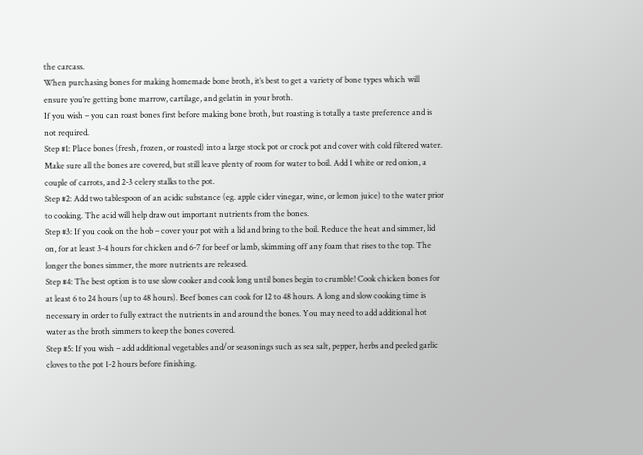the carcass.
When purchasing bones for making homemade bone broth, it’s best to get a variety of bone types which will ensure you’re getting bone marrow, cartilage, and gelatin in your broth.
If you wish – you can roast bones first before making bone broth, but roasting is totally a taste preference and is not required.
Step #1: Place bones (fresh, frozen, or roasted) into a large stock pot or crock pot and cover with cold filtered water. Make sure all the bones are covered, but still leave plenty of room for water to boil. Add 1 white or red onion, a couple of carrots, and 2-3 celery stalks to the pot.
Step #2: Add two tablespoon of an acidic substance (eg. apple cider vinegar, wine, or lemon juice) to the water prior to cooking. The acid will help draw out important nutrients from the bones.
Step #3: If you cook on the hob – cover your pot with a lid and bring to the boil. Reduce the heat and simmer, lid on, for at least 3-4 hours for chicken and 6-7 for beef or lamb, skimming off any foam that rises to the top. The longer the bones simmer, the more nutrients are released.
Step #4: The best option is to use slow cooker and cook long until bones begin to crumble! Cook chicken bones for at least 6 to 24 hours (up to 48 hours). Beef bones can cook for 12 to 48 hours. A long and slow cooking time is necessary in order to fully extract the nutrients in and around the bones. You may need to add additional hot water as the broth simmers to keep the bones covered.
Step #5: If you wish – add additional vegetables and/or seasonings such as sea salt, pepper, herbs and peeled garlic cloves to the pot 1-2 hours before finishing.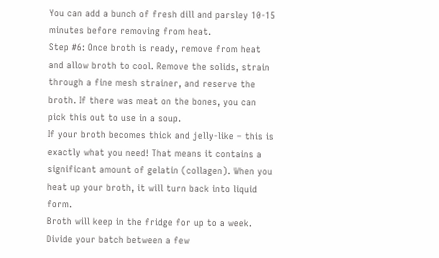You can add a bunch of fresh dill and parsley 10-15 minutes before removing from heat.
Step #6: Once broth is ready, remove from heat and allow broth to cool. Remove the solids, strain through a fine mesh strainer, and reserve the broth. If there was meat on the bones, you can pick this out to use in a soup.
If your broth becomes thick and jelly-like – this is exactly what you need! That means it contains a significant amount of gelatin (collagen). When you heat up your broth, it will turn back into liquid form.
Broth will keep in the fridge for up to a week. Divide your batch between a few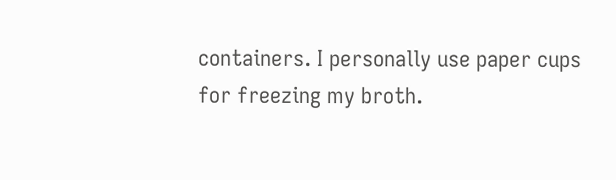containers. I personally use paper cups for freezing my broth.